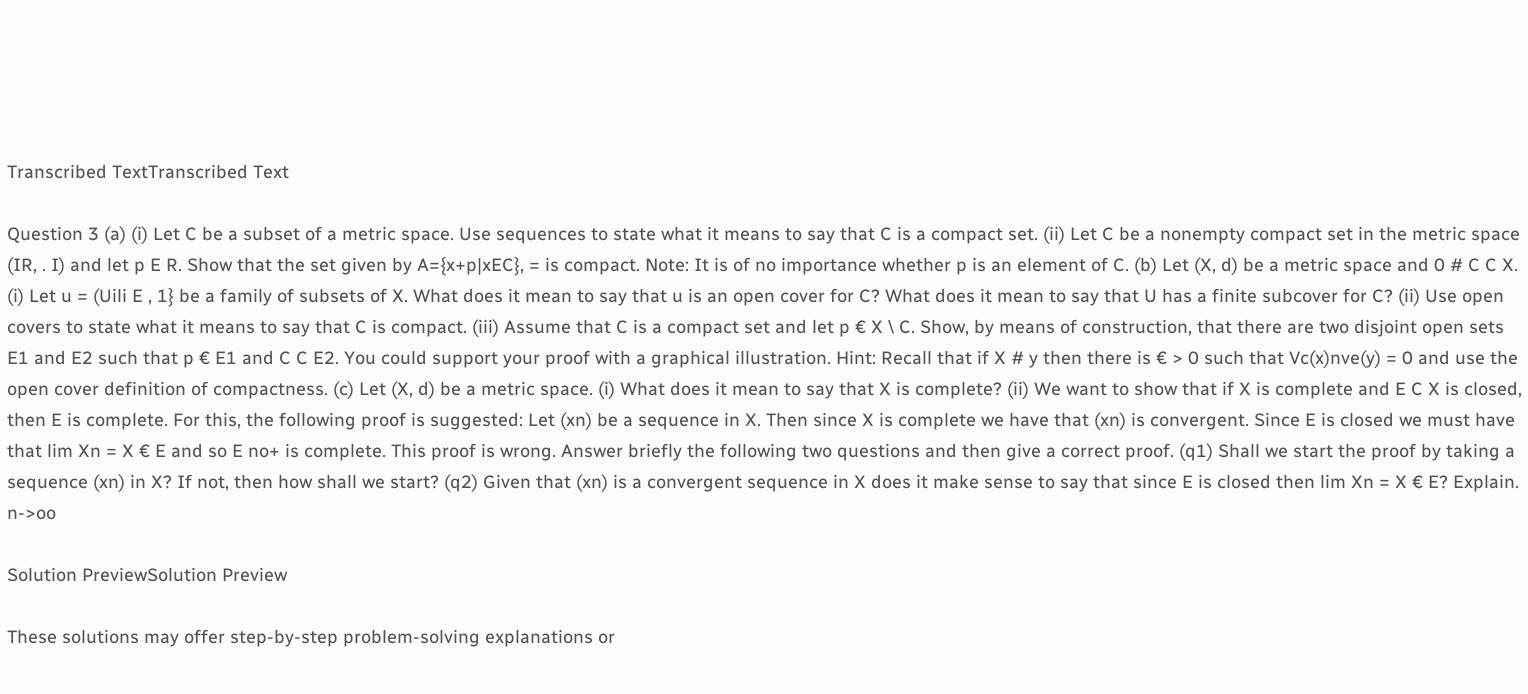Transcribed TextTranscribed Text

Question 3 (a) (i) Let C be a subset of a metric space. Use sequences to state what it means to say that C is a compact set. (ii) Let C be a nonempty compact set in the metric space (IR, . I) and let p E R. Show that the set given by A={x+p|xEC}, = is compact. Note: It is of no importance whether p is an element of C. (b) Let (X, d) be a metric space and 0 # C C X. (i) Let u = (Uili E , 1} be a family of subsets of X. What does it mean to say that u is an open cover for C? What does it mean to say that U has a finite subcover for C? (ii) Use open covers to state what it means to say that C is compact. (iii) Assume that C is a compact set and let p € X \ C. Show, by means of construction, that there are two disjoint open sets E1 and E2 such that p € E1 and C C E2. You could support your proof with a graphical illustration. Hint: Recall that if X # y then there is € > 0 such that Vc(x)nve(y) = 0 and use the open cover definition of compactness. (c) Let (X, d) be a metric space. (i) What does it mean to say that X is complete? (ii) We want to show that if X is complete and E C X is closed, then E is complete. For this, the following proof is suggested: Let (xn) be a sequence in X. Then since X is complete we have that (xn) is convergent. Since E is closed we must have that lim Xn = X € E and so E no+ is complete. This proof is wrong. Answer briefly the following two questions and then give a correct proof. (q1) Shall we start the proof by taking a sequence (xn) in X? If not, then how shall we start? (q2) Given that (xn) is a convergent sequence in X does it make sense to say that since E is closed then lim Xn = X € E? Explain. n->oo

Solution PreviewSolution Preview

These solutions may offer step-by-step problem-solving explanations or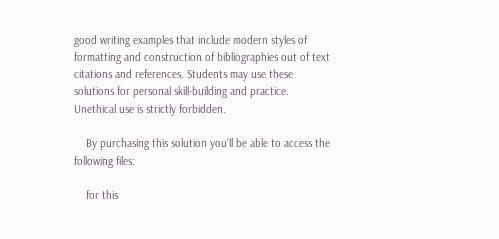good writing examples that include modern styles of formatting and construction of bibliographies out of text citations and references. Students may use these solutions for personal skill-building and practice. Unethical use is strictly forbidden.

    By purchasing this solution you'll be able to access the following files:

    for this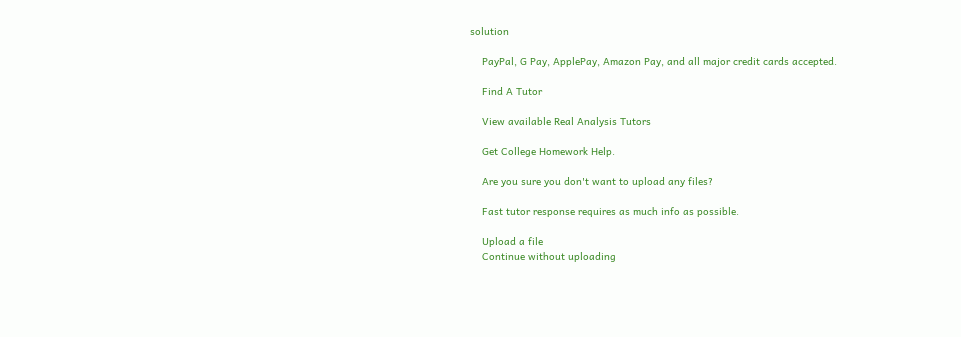solution

    PayPal, G Pay, ApplePay, Amazon Pay, and all major credit cards accepted.

    Find A Tutor

    View available Real Analysis Tutors

    Get College Homework Help.

    Are you sure you don't want to upload any files?

    Fast tutor response requires as much info as possible.

    Upload a file
    Continue without uploading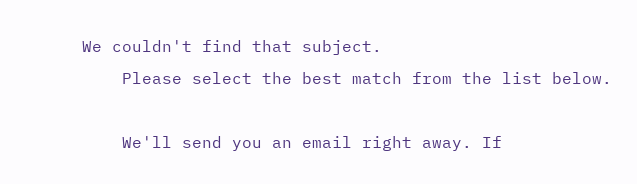We couldn't find that subject.
    Please select the best match from the list below.

    We'll send you an email right away. If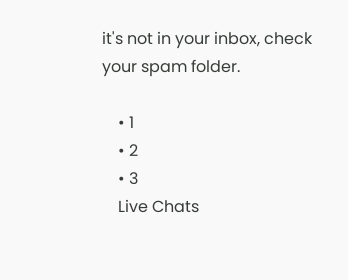it's not in your inbox, check your spam folder.

    • 1
    • 2
    • 3
    Live Chats